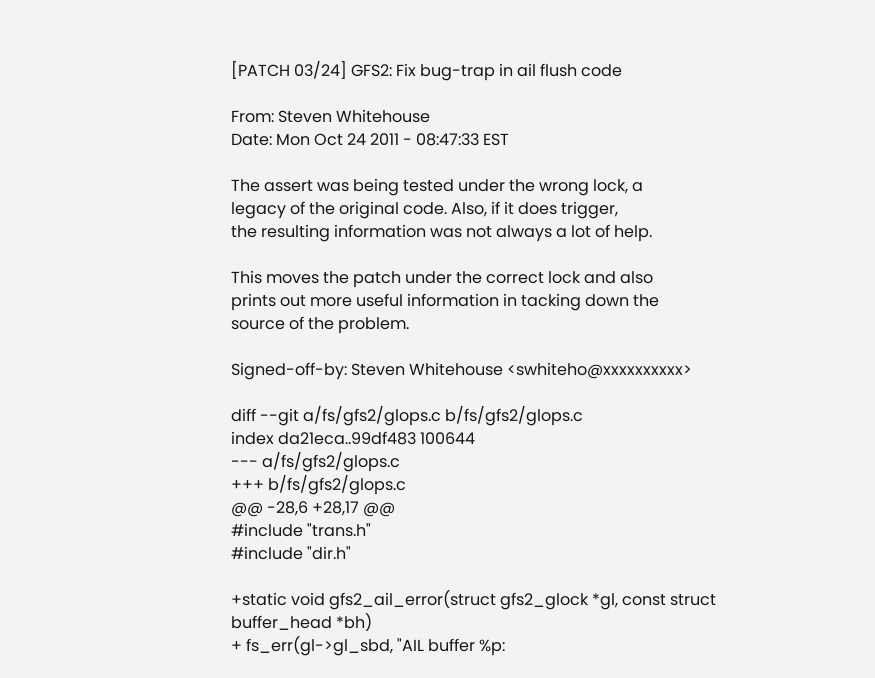[PATCH 03/24] GFS2: Fix bug-trap in ail flush code

From: Steven Whitehouse
Date: Mon Oct 24 2011 - 08:47:33 EST

The assert was being tested under the wrong lock, a
legacy of the original code. Also, if it does trigger,
the resulting information was not always a lot of help.

This moves the patch under the correct lock and also
prints out more useful information in tacking down the
source of the problem.

Signed-off-by: Steven Whitehouse <swhiteho@xxxxxxxxxx>

diff --git a/fs/gfs2/glops.c b/fs/gfs2/glops.c
index da21eca..99df483 100644
--- a/fs/gfs2/glops.c
+++ b/fs/gfs2/glops.c
@@ -28,6 +28,17 @@
#include "trans.h"
#include "dir.h"

+static void gfs2_ail_error(struct gfs2_glock *gl, const struct buffer_head *bh)
+ fs_err(gl->gl_sbd, "AIL buffer %p: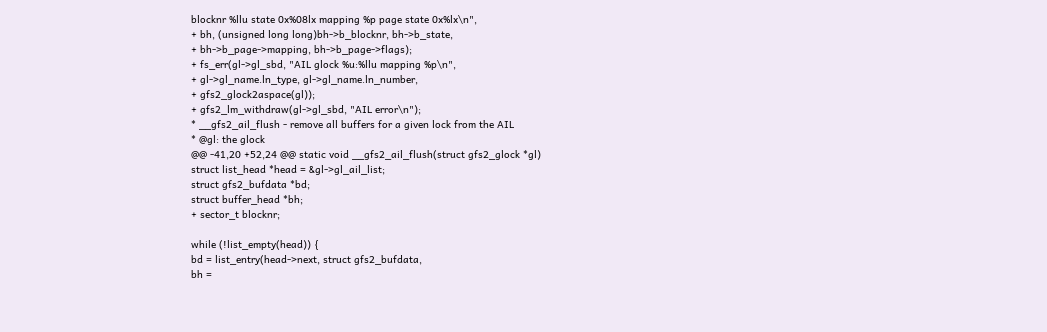blocknr %llu state 0x%08lx mapping %p page state 0x%lx\n",
+ bh, (unsigned long long)bh->b_blocknr, bh->b_state,
+ bh->b_page->mapping, bh->b_page->flags);
+ fs_err(gl->gl_sbd, "AIL glock %u:%llu mapping %p\n",
+ gl->gl_name.ln_type, gl->gl_name.ln_number,
+ gfs2_glock2aspace(gl));
+ gfs2_lm_withdraw(gl->gl_sbd, "AIL error\n");
* __gfs2_ail_flush - remove all buffers for a given lock from the AIL
* @gl: the glock
@@ -41,20 +52,24 @@ static void __gfs2_ail_flush(struct gfs2_glock *gl)
struct list_head *head = &gl->gl_ail_list;
struct gfs2_bufdata *bd;
struct buffer_head *bh;
+ sector_t blocknr;

while (!list_empty(head)) {
bd = list_entry(head->next, struct gfs2_bufdata,
bh =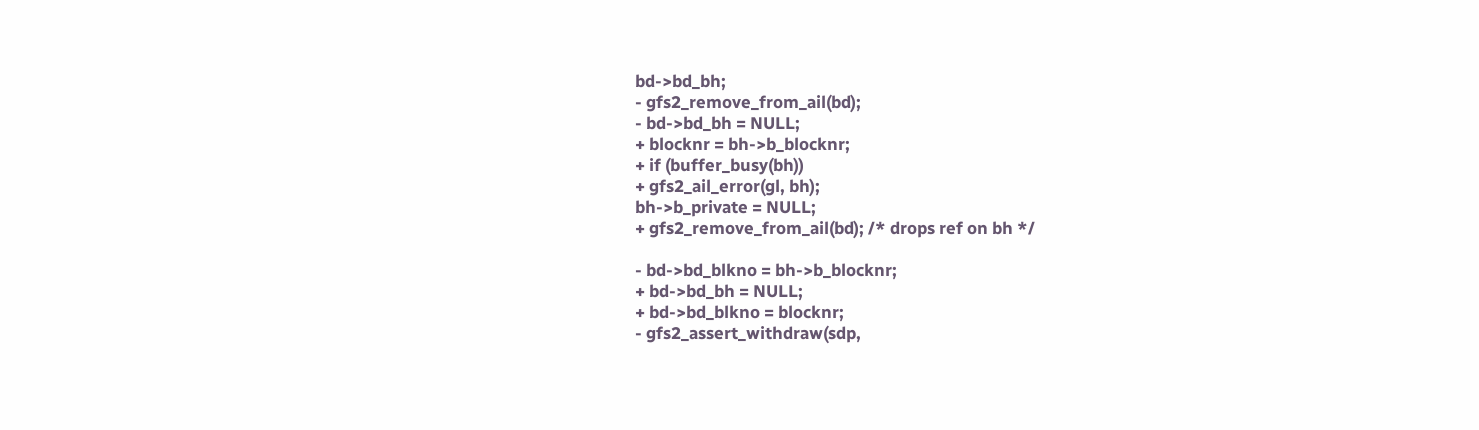bd->bd_bh;
- gfs2_remove_from_ail(bd);
- bd->bd_bh = NULL;
+ blocknr = bh->b_blocknr;
+ if (buffer_busy(bh))
+ gfs2_ail_error(gl, bh);
bh->b_private = NULL;
+ gfs2_remove_from_ail(bd); /* drops ref on bh */

- bd->bd_blkno = bh->b_blocknr;
+ bd->bd_bh = NULL;
+ bd->bd_blkno = blocknr;
- gfs2_assert_withdraw(sdp,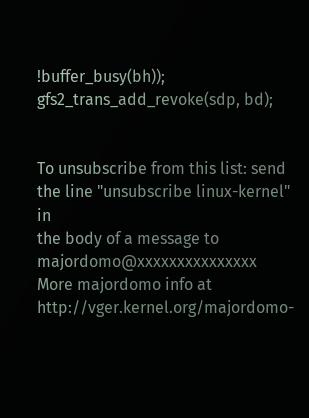!buffer_busy(bh));
gfs2_trans_add_revoke(sdp, bd);


To unsubscribe from this list: send the line "unsubscribe linux-kernel" in
the body of a message to majordomo@xxxxxxxxxxxxxxx
More majordomo info at http://vger.kernel.org/majordomo-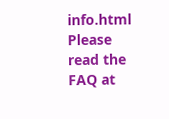info.html
Please read the FAQ at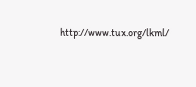http://www.tux.org/lkml/